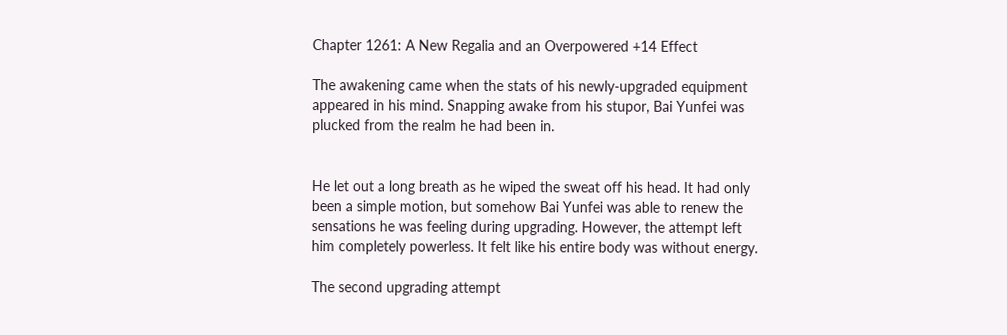Chapter 1261: A New Regalia and an Overpowered +14 Effect

The awakening came when the stats of his newly-upgraded equipment appeared in his mind. Snapping awake from his stupor, Bai Yunfei was plucked from the realm he had been in.


He let out a long breath as he wiped the sweat off his head. It had only been a simple motion, but somehow Bai Yunfei was able to renew the sensations he was feeling during upgrading. However, the attempt left him completely powerless. It felt like his entire body was without energy.

The second upgrading attempt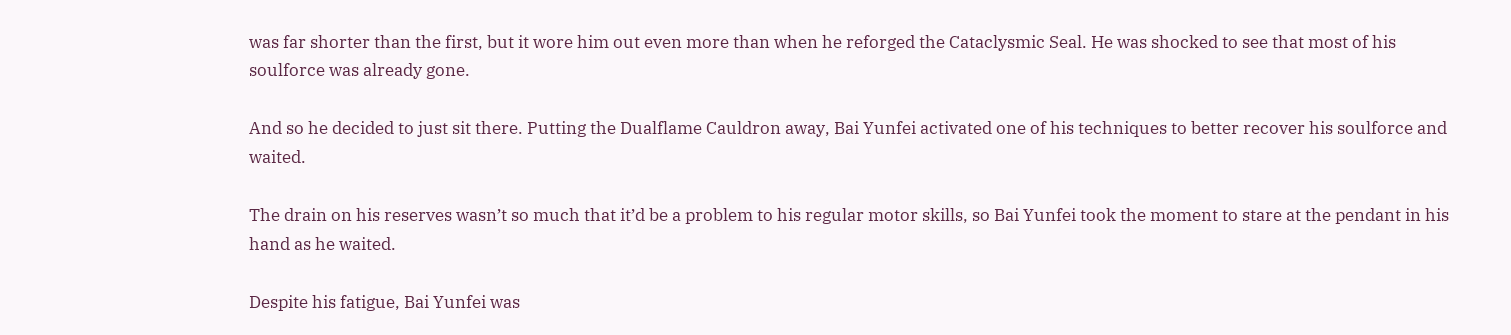was far shorter than the first, but it wore him out even more than when he reforged the Cataclysmic Seal. He was shocked to see that most of his soulforce was already gone.

And so he decided to just sit there. Putting the Dualflame Cauldron away, Bai Yunfei activated one of his techniques to better recover his soulforce and waited.

The drain on his reserves wasn’t so much that it’d be a problem to his regular motor skills, so Bai Yunfei took the moment to stare at the pendant in his hand as he waited.

Despite his fatigue, Bai Yunfei was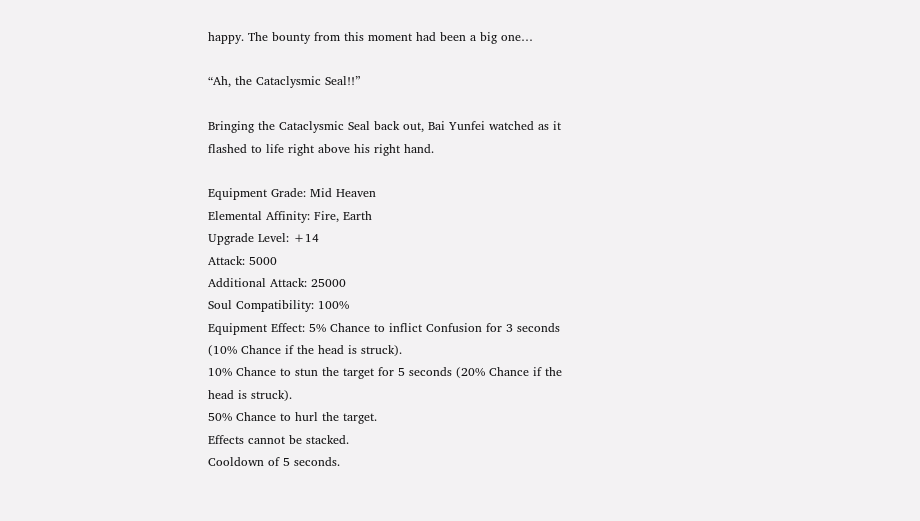happy. The bounty from this moment had been a big one…

“Ah, the Cataclysmic Seal!!”

Bringing the Cataclysmic Seal back out, Bai Yunfei watched as it flashed to life right above his right hand.

Equipment Grade: Mid Heaven
Elemental Affinity: Fire, Earth
Upgrade Level: +14
Attack: 5000
Additional Attack: 25000
Soul Compatibility: 100%
Equipment Effect: 5% Chance to inflict Confusion for 3 seconds (10% Chance if the head is struck).
10% Chance to stun the target for 5 seconds (20% Chance if the head is struck).
50% Chance to hurl the target.
Effects cannot be stacked.
Cooldown of 5 seconds.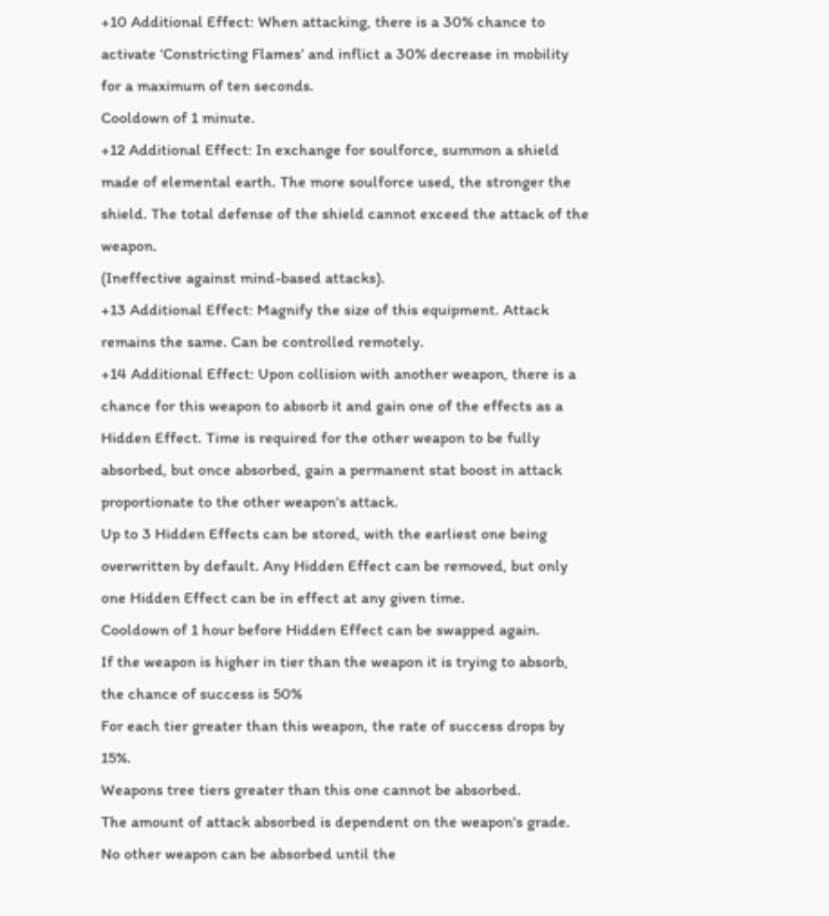+10 Additional Effect: When attacking, there is a 30% chance to activate ‘Constricting Flames’ and inflict a 30% decrease in mobility for a maximum of ten seconds.
Cooldown of 1 minute.
+12 Additional Effect: In exchange for soulforce, summon a shield made of elemental earth. The more soulforce used, the stronger the shield. The total defense of the shield cannot exceed the attack of the weapon.
(Ineffective against mind-based attacks).
+13 Additional Effect: Magnify the size of this equipment. Attack remains the same. Can be controlled remotely.
+14 Additional Effect: Upon collision with another weapon, there is a chance for this weapon to absorb it and gain one of the effects as a Hidden Effect. Time is required for the other weapon to be fully absorbed, but once absorbed, gain a permanent stat boost in attack proportionate to the other weapon's attack.
Up to 3 Hidden Effects can be stored, with the earliest one being overwritten by default. Any Hidden Effect can be removed, but only one Hidden Effect can be in effect at any given time.
Cooldown of 1 hour before Hidden Effect can be swapped again.
If the weapon is higher in tier than the weapon it is trying to absorb, the chance of success is 50%
For each tier greater than this weapon, the rate of success drops by 15%.
Weapons tree tiers greater than this one cannot be absorbed.
The amount of attack absorbed is dependent on the weapon's grade.
No other weapon can be absorbed until the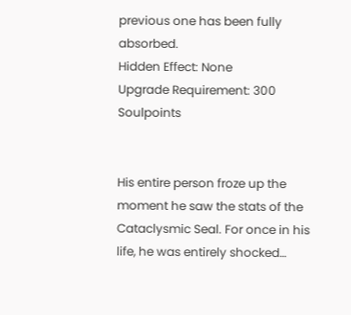previous one has been fully absorbed.
Hidden Effect: None
Upgrade Requirement: 300 Soulpoints


His entire person froze up the moment he saw the stats of the Cataclysmic Seal. For once in his life, he was entirely shocked…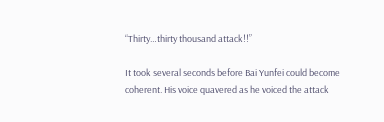“Thirty…thirty thousand attack!!”

It took several seconds before Bai Yunfei could become coherent. His voice quavered as he voiced the attack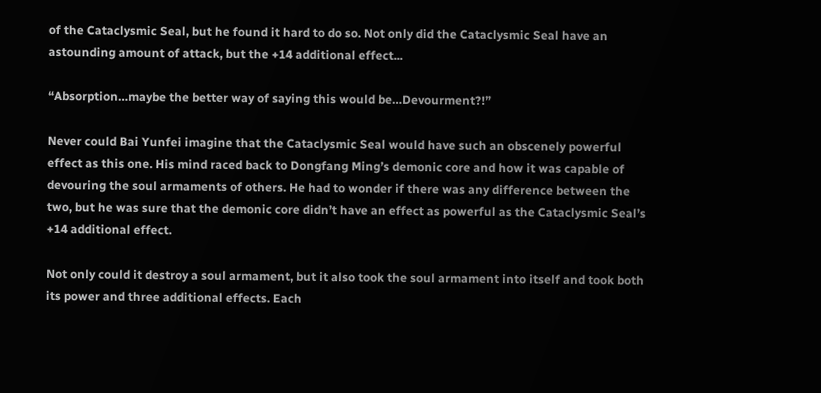of the Cataclysmic Seal, but he found it hard to do so. Not only did the Cataclysmic Seal have an astounding amount of attack, but the +14 additional effect...

“Absorption…maybe the better way of saying this would be…Devourment?!”

Never could Bai Yunfei imagine that the Cataclysmic Seal would have such an obscenely powerful effect as this one. His mind raced back to Dongfang Ming’s demonic core and how it was capable of devouring the soul armaments of others. He had to wonder if there was any difference between the two, but he was sure that the demonic core didn’t have an effect as powerful as the Cataclysmic Seal’s +14 additional effect.

Not only could it destroy a soul armament, but it also took the soul armament into itself and took both its power and three additional effects. Each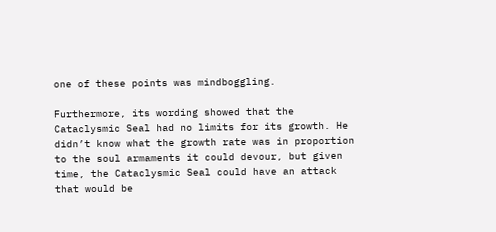one of these points was mindboggling.

Furthermore, its wording showed that the Cataclysmic Seal had no limits for its growth. He didn’t know what the growth rate was in proportion to the soul armaments it could devour, but given time, the Cataclysmic Seal could have an attack that would be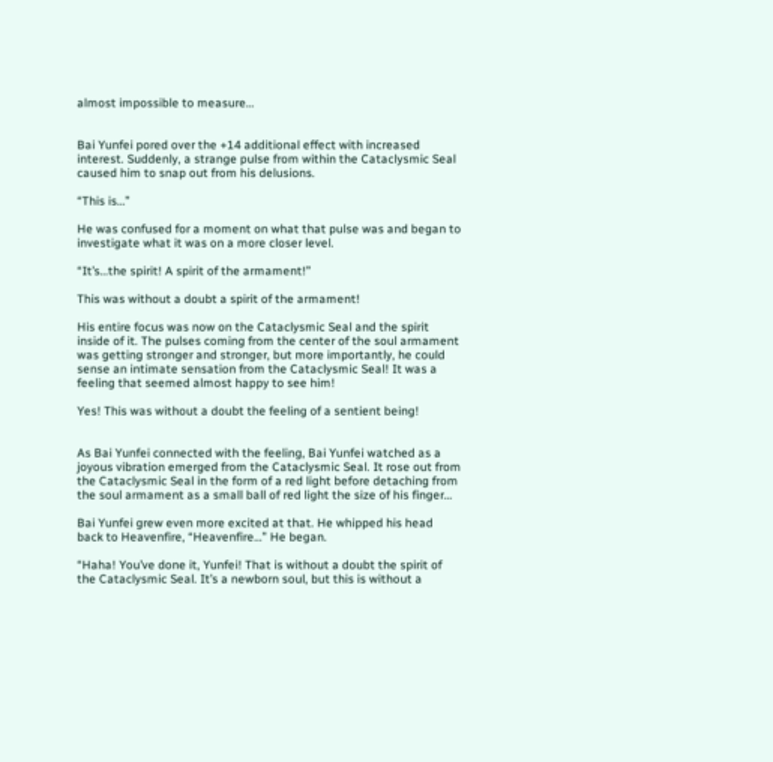almost impossible to measure…


Bai Yunfei pored over the +14 additional effect with increased interest. Suddenly, a strange pulse from within the Cataclysmic Seal caused him to snap out from his delusions.

“This is…”

He was confused for a moment on what that pulse was and began to investigate what it was on a more closer level.

“It’s…the spirit! A spirit of the armament!”

This was without a doubt a spirit of the armament!

His entire focus was now on the Cataclysmic Seal and the spirit inside of it. The pulses coming from the center of the soul armament was getting stronger and stronger, but more importantly, he could sense an intimate sensation from the Cataclysmic Seal! It was a feeling that seemed almost happy to see him!

Yes! This was without a doubt the feeling of a sentient being!


As Bai Yunfei connected with the feeling, Bai Yunfei watched as a joyous vibration emerged from the Cataclysmic Seal. It rose out from the Cataclysmic Seal in the form of a red light before detaching from the soul armament as a small ball of red light the size of his finger…

Bai Yunfei grew even more excited at that. He whipped his head back to Heavenfire, “Heavenfire…” He began.

“Haha! You’ve done it, Yunfei! That is without a doubt the spirit of the Cataclysmic Seal. It’s a newborn soul, but this is without a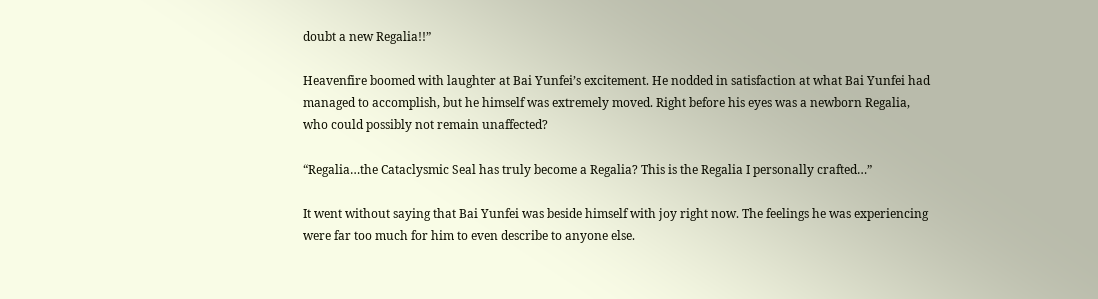doubt a new Regalia!!”

Heavenfire boomed with laughter at Bai Yunfei’s excitement. He nodded in satisfaction at what Bai Yunfei had managed to accomplish, but he himself was extremely moved. Right before his eyes was a newborn Regalia, who could possibly not remain unaffected?

“Regalia…the Cataclysmic Seal has truly become a Regalia? This is the Regalia I personally crafted…”

It went without saying that Bai Yunfei was beside himself with joy right now. The feelings he was experiencing were far too much for him to even describe to anyone else.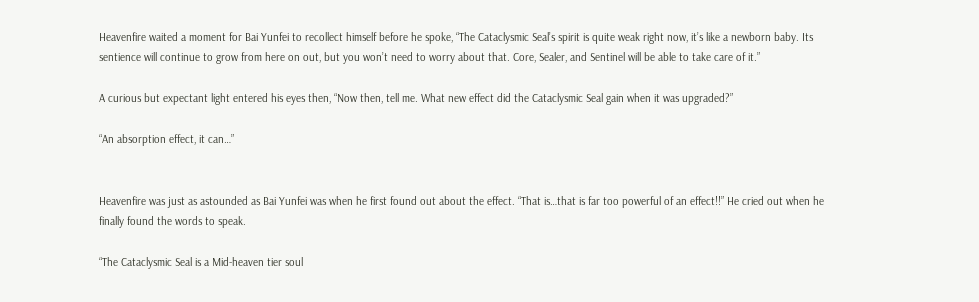Heavenfire waited a moment for Bai Yunfei to recollect himself before he spoke, “The Cataclysmic Seal’s spirit is quite weak right now, it’s like a newborn baby. Its sentience will continue to grow from here on out, but you won’t need to worry about that. Core, Sealer, and Sentinel will be able to take care of it.”

A curious but expectant light entered his eyes then, “Now then, tell me. What new effect did the Cataclysmic Seal gain when it was upgraded?”

“An absorption effect, it can…”


Heavenfire was just as astounded as Bai Yunfei was when he first found out about the effect. “That is…that is far too powerful of an effect!!” He cried out when he finally found the words to speak.

“The Cataclysmic Seal is a Mid-heaven tier soul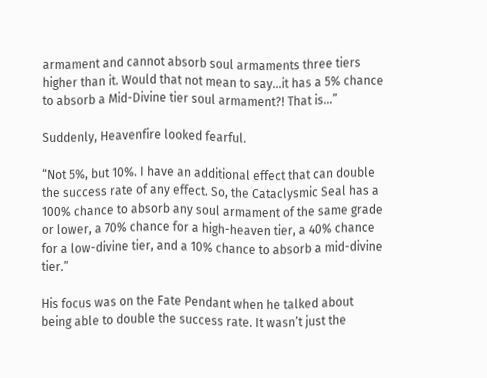armament and cannot absorb soul armaments three tiers higher than it. Would that not mean to say…it has a 5% chance to absorb a Mid-Divine tier soul armament?! That is…”

Suddenly, Heavenfire looked fearful.

“Not 5%, but 10%. I have an additional effect that can double the success rate of any effect. So, the Cataclysmic Seal has a 100% chance to absorb any soul armament of the same grade or lower, a 70% chance for a high-heaven tier, a 40% chance for a low-divine tier, and a 10% chance to absorb a mid-divine tier.”

His focus was on the Fate Pendant when he talked about being able to double the success rate. It wasn’t just the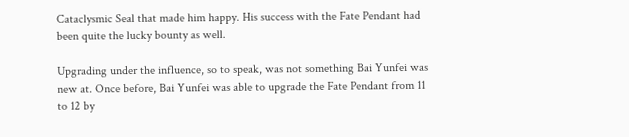Cataclysmic Seal that made him happy. His success with the Fate Pendant had been quite the lucky bounty as well.

Upgrading under the influence, so to speak, was not something Bai Yunfei was new at. Once before, Bai Yunfei was able to upgrade the Fate Pendant from 11 to 12 by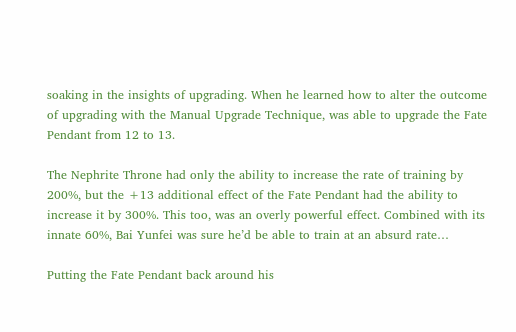soaking in the insights of upgrading. When he learned how to alter the outcome of upgrading with the Manual Upgrade Technique, was able to upgrade the Fate Pendant from 12 to 13.

The Nephrite Throne had only the ability to increase the rate of training by 200%, but the +13 additional effect of the Fate Pendant had the ability to increase it by 300%. This too, was an overly powerful effect. Combined with its innate 60%, Bai Yunfei was sure he’d be able to train at an absurd rate…

Putting the Fate Pendant back around his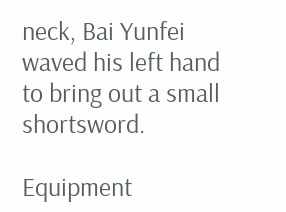neck, Bai Yunfei waved his left hand to bring out a small shortsword.

Equipment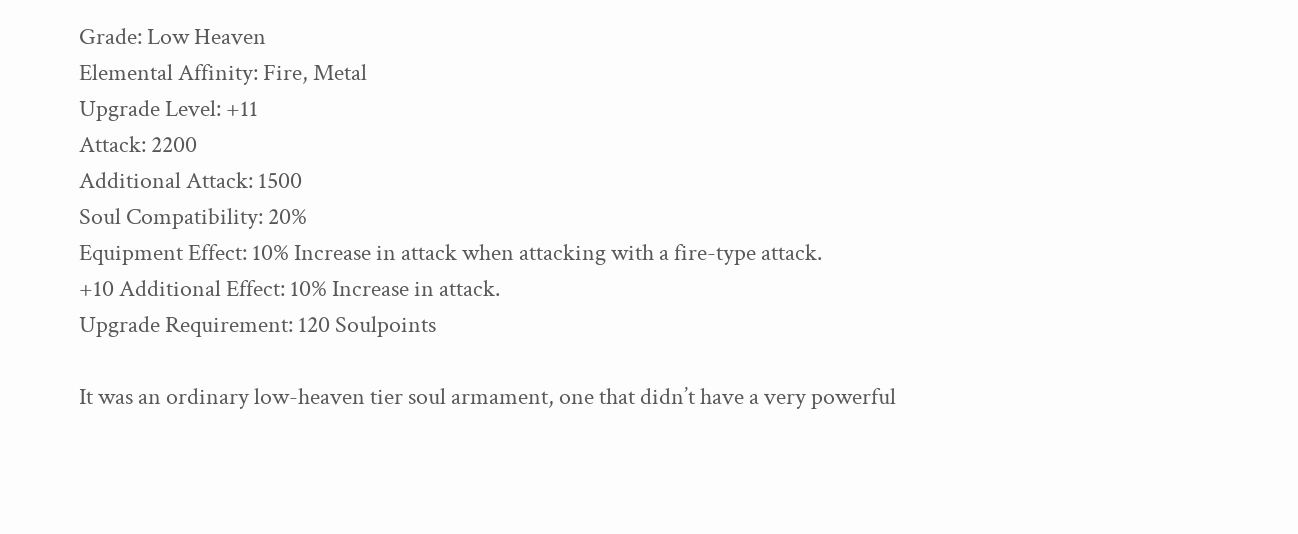Grade: Low Heaven
Elemental Affinity: Fire, Metal
Upgrade Level: +11
Attack: 2200
Additional Attack: 1500
Soul Compatibility: 20%
Equipment Effect: 10% Increase in attack when attacking with a fire-type attack.
+10 Additional Effect: 10% Increase in attack.
Upgrade Requirement: 120 Soulpoints

It was an ordinary low-heaven tier soul armament, one that didn’t have a very powerful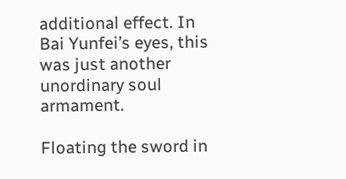additional effect. In Bai Yunfei’s eyes, this was just another unordinary soul armament.

Floating the sword in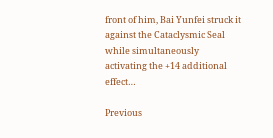front of him, Bai Yunfei struck it against the Cataclysmic Seal while simultaneously activating the +14 additional effect…

Previous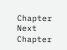Chapter Next Chapter